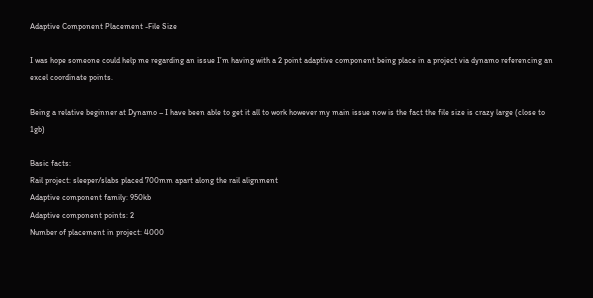Adaptive Component Placement -File Size

I was hope someone could help me regarding an issue I’m having with a 2 point adaptive component being place in a project via dynamo referencing an excel coordinate points.

Being a relative beginner at Dynamo – I have been able to get it all to work however my main issue now is the fact the file size is crazy large (close to 1gb)

Basic facts:
Rail project: sleeper/slabs placed 700mm apart along the rail alignment
Adaptive component family: 950kb
Adaptive component points: 2
Number of placement in project: 4000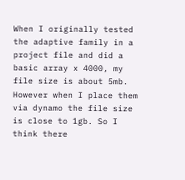When I originally tested the adaptive family in a project file and did a basic array x 4000, my file size is about 5mb. However when I place them via dynamo the file size is close to 1gb. So I think there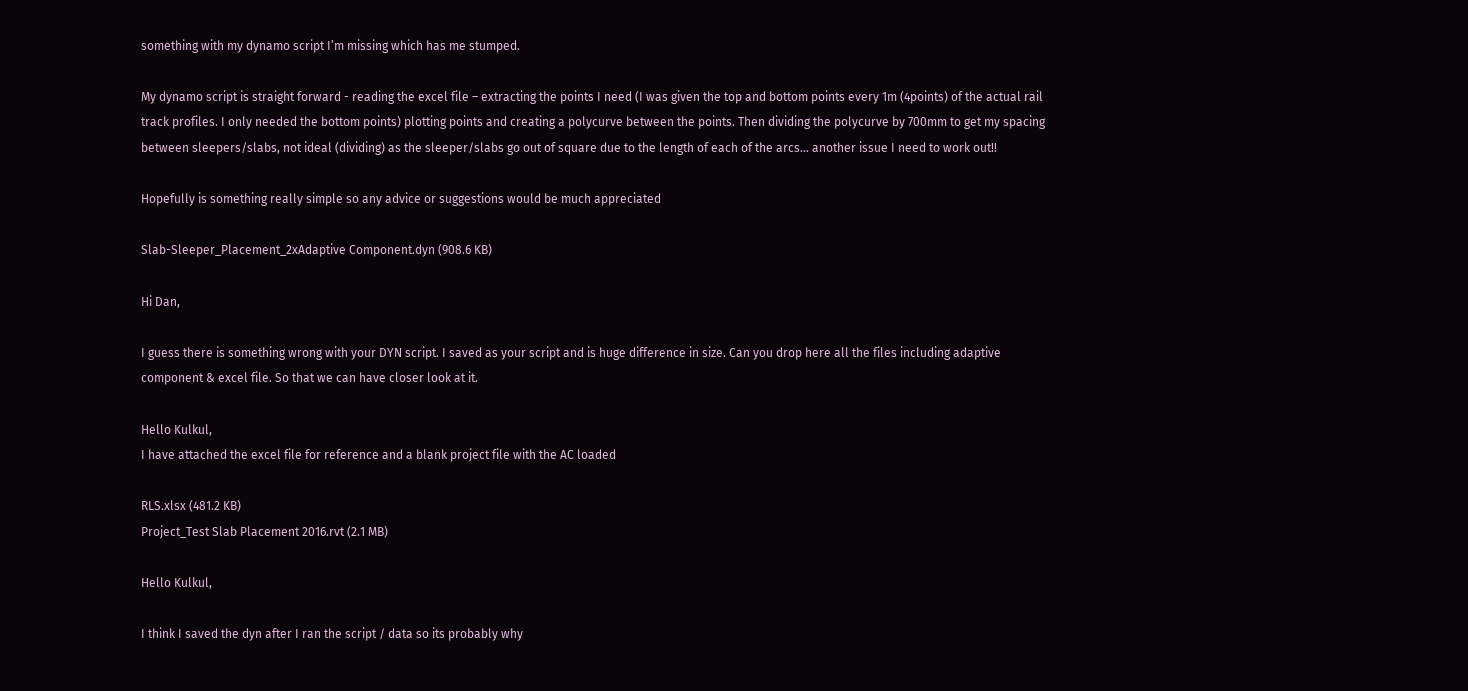something with my dynamo script I’m missing which has me stumped.

My dynamo script is straight forward - reading the excel file – extracting the points I need (I was given the top and bottom points every 1m (4points) of the actual rail track profiles. I only needed the bottom points) plotting points and creating a polycurve between the points. Then dividing the polycurve by 700mm to get my spacing between sleepers/slabs, not ideal (dividing) as the sleeper/slabs go out of square due to the length of each of the arcs… another issue I need to work out!!

Hopefully is something really simple so any advice or suggestions would be much appreciated

Slab-Sleeper_Placement_2xAdaptive Component.dyn (908.6 KB)

Hi Dan,

I guess there is something wrong with your DYN script. I saved as your script and is huge difference in size. Can you drop here all the files including adaptive component & excel file. So that we can have closer look at it.

Hello Kulkul,
I have attached the excel file for reference and a blank project file with the AC loaded

RLS.xlsx (481.2 KB)
Project_Test Slab Placement 2016.rvt (2.1 MB)

Hello Kulkul,

I think I saved the dyn after I ran the script / data so its probably why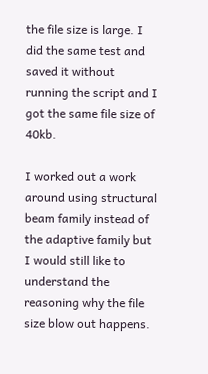the file size is large. I did the same test and saved it without running the script and I got the same file size of 40kb.

I worked out a work around using structural beam family instead of the adaptive family but I would still like to understand the reasoning why the file size blow out happens.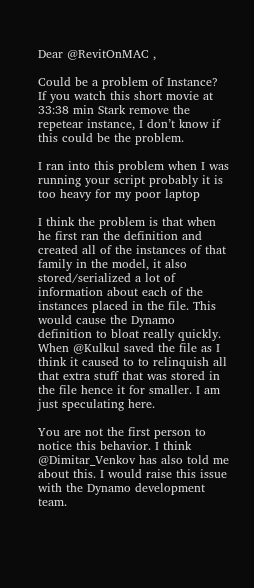Dear @RevitOnMAC ,

Could be a problem of Instance?
If you watch this short movie at 33:38 min Stark remove the repetear instance, I don’t know if this could be the problem.

I ran into this problem when I was running your script probably it is too heavy for my poor laptop

I think the problem is that when he first ran the definition and created all of the instances of that family in the model, it also stored/serialized a lot of information about each of the instances placed in the file. This would cause the Dynamo definition to bloat really quickly. When @Kulkul saved the file as I think it caused to to relinquish all that extra stuff that was stored in the file hence it for smaller. I am just speculating here.

You are not the first person to notice this behavior. I think @Dimitar_Venkov has also told me about this. I would raise this issue with the Dynamo development team.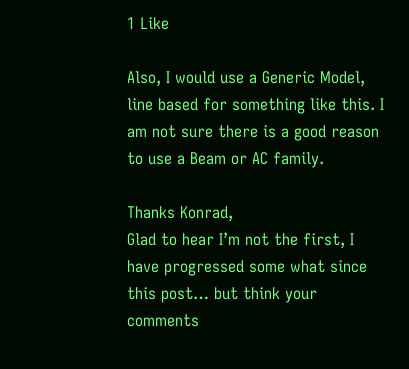1 Like

Also, I would use a Generic Model, line based for something like this. I am not sure there is a good reason to use a Beam or AC family.

Thanks Konrad,
Glad to hear I’m not the first, I have progressed some what since this post… but think your comments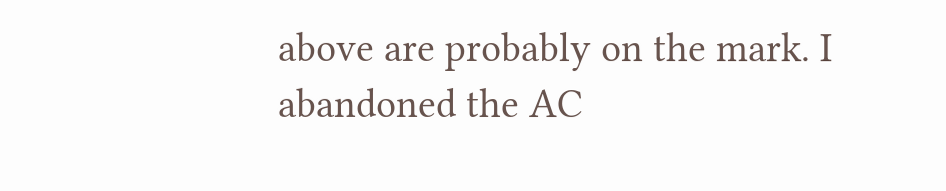above are probably on the mark. I abandoned the AC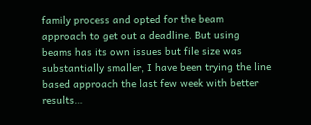family process and opted for the beam approach to get out a deadline. But using beams has its own issues but file size was substantially smaller, I have been trying the line based approach the last few week with better results…